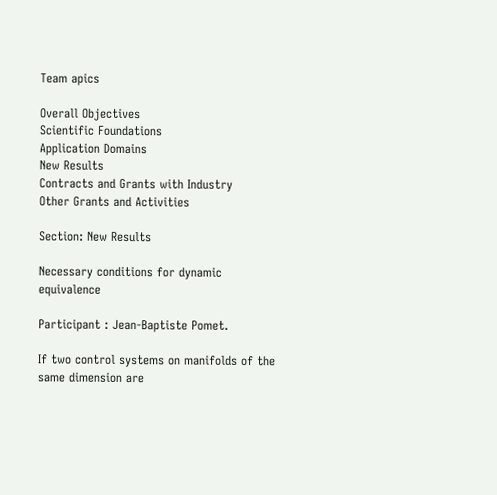Team apics

Overall Objectives
Scientific Foundations
Application Domains
New Results
Contracts and Grants with Industry
Other Grants and Activities

Section: New Results

Necessary conditions for dynamic equivalence

Participant : Jean-Baptiste Pomet.

If two control systems on manifolds of the same dimension are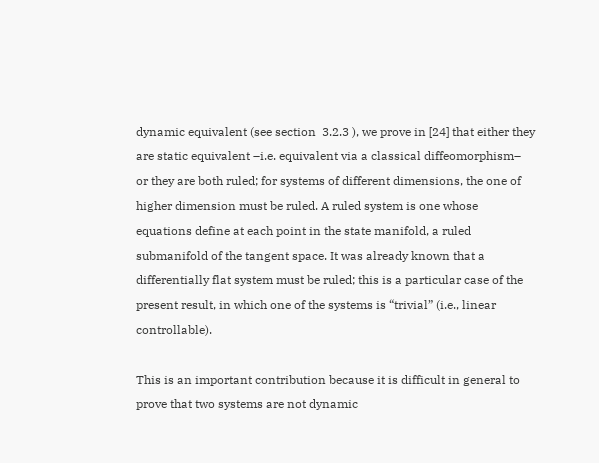dynamic equivalent (see section  3.2.3 ), we prove in [24] that either they are static equivalent –i.e. equivalent via a classical diffeomorphism– or they are both ruled; for systems of different dimensions, the one of higher dimension must be ruled. A ruled system is one whose equations define at each point in the state manifold, a ruled submanifold of the tangent space. It was already known that a differentially flat system must be ruled; this is a particular case of the present result, in which one of the systems is “trivial” (i.e., linear controllable).

This is an important contribution because it is difficult in general to prove that two systems are not dynamic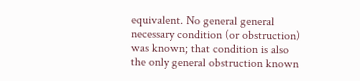equivalent. No general general necessary condition (or obstruction) was known; that condition is also the only general obstruction known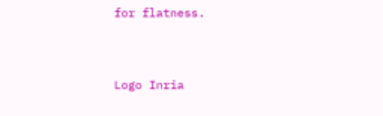for flatness.


Logo Inria